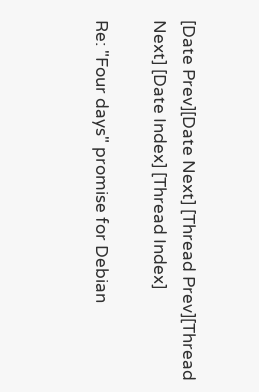[Date Prev][Date Next] [Thread Prev][Thread Next] [Date Index] [Thread Index]

Re: "Four days" promise for Debian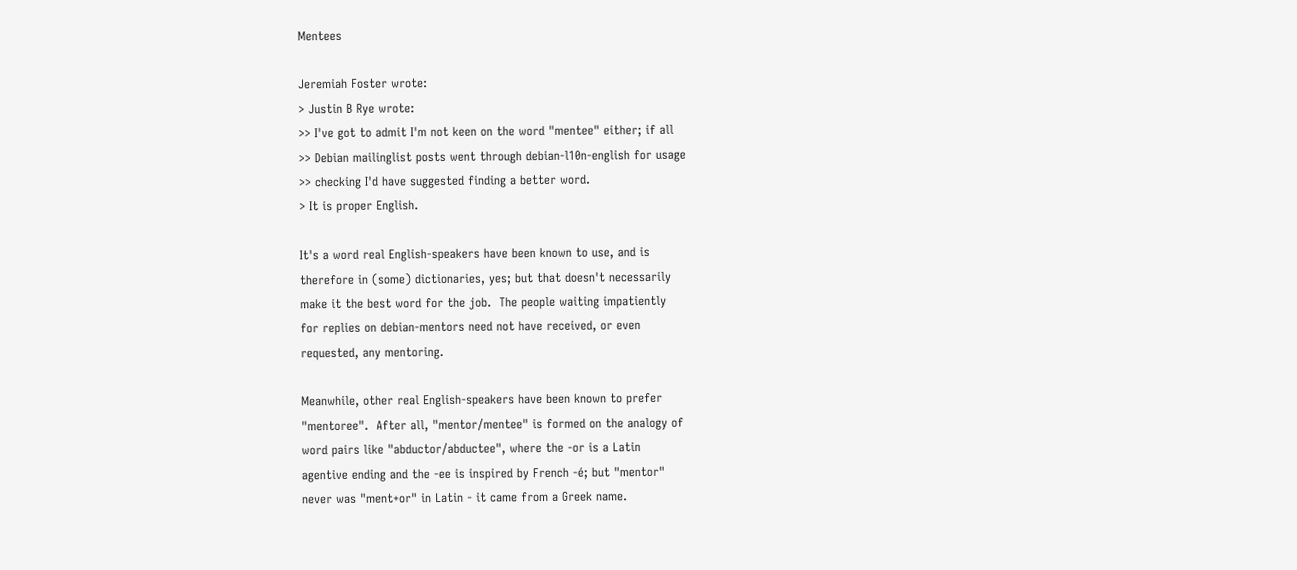Mentees

Jeremiah Foster wrote:
> Justin B Rye wrote:
>> I've got to admit I'm not keen on the word "mentee" either; if all
>> Debian mailinglist posts went through debian-l10n-english for usage
>> checking I'd have suggested finding a better word.
> It is proper English.

It's a word real English-speakers have been known to use, and is
therefore in (some) dictionaries, yes; but that doesn't necessarily
make it the best word for the job.  The people waiting impatiently
for replies on debian-mentors need not have received, or even
requested, any mentoring.

Meanwhile, other real English-speakers have been known to prefer
"mentoree".  After all, "mentor/mentee" is formed on the analogy of
word pairs like "abductor/abductee", where the -or is a Latin
agentive ending and the -ee is inspired by French -é; but "mentor"
never was "ment+or" in Latin - it came from a Greek name.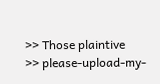>> Those plaintive
>> please-upload-my-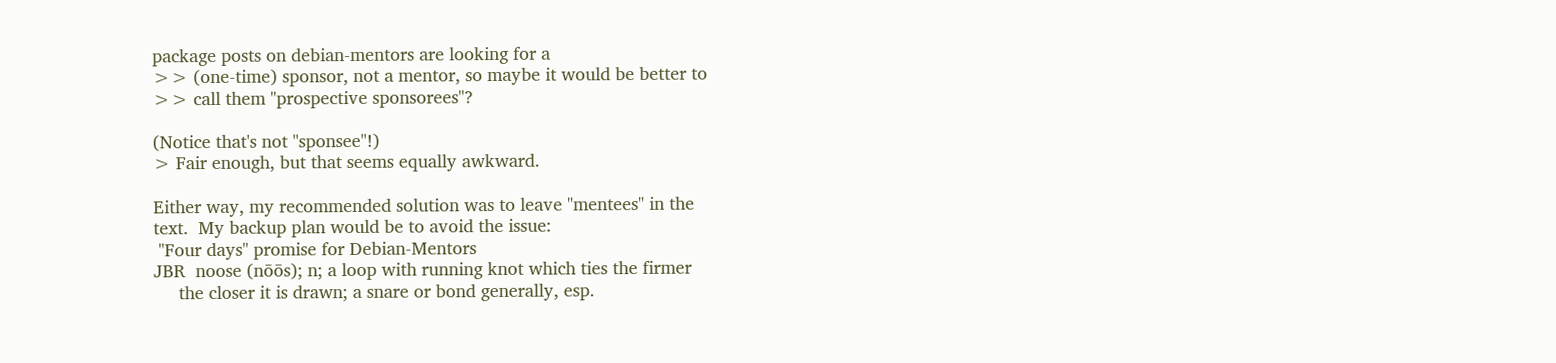package posts on debian-mentors are looking for a
>> (one-time) sponsor, not a mentor, so maybe it would be better to
>> call them "prospective sponsorees"?

(Notice that's not "sponsee"!)
> Fair enough, but that seems equally awkward.

Either way, my recommended solution was to leave "mentees" in the
text.  My backup plan would be to avoid the issue:
 "Four days" promise for Debian-Mentors
JBR  noose (nōōs); n; a loop with running knot which ties the firmer
     the closer it is drawn; a snare or bond generally, esp.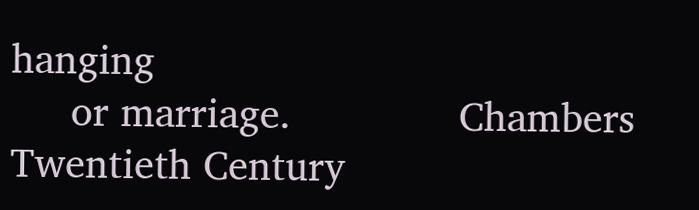hanging
     or marriage.              Chambers Twentieth Century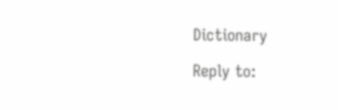Dictionary

Reply to: